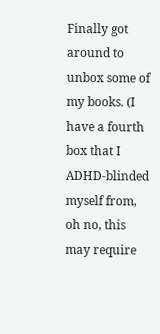Finally got around to unbox some of my books. (I have a fourth box that I ADHD-blinded myself from, oh no, this may require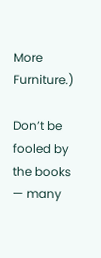More Furniture.)

Don’t be fooled by the books — many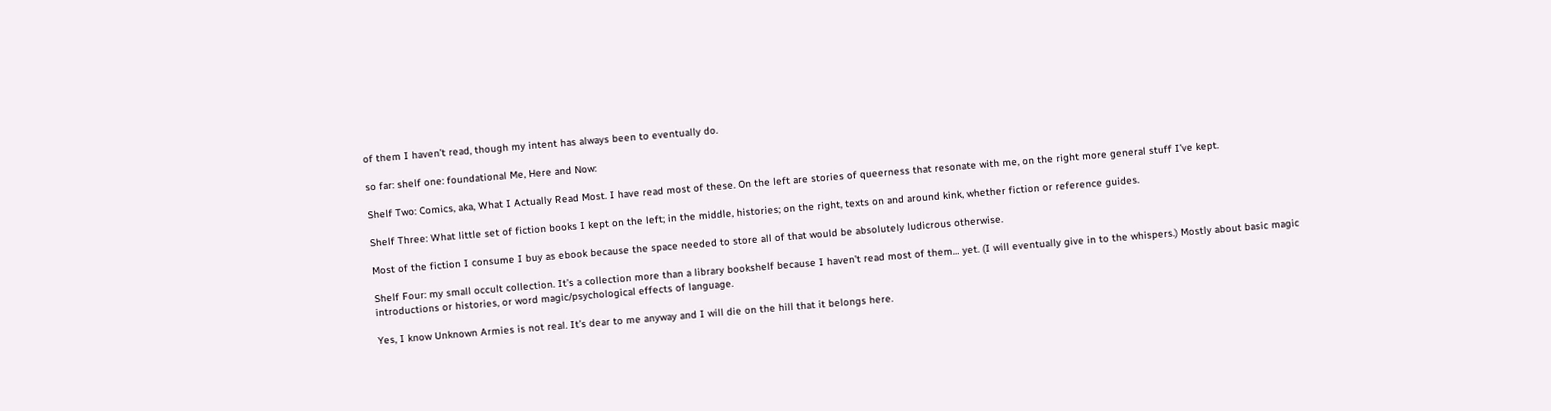of them I haven’t read, though my intent has always been to eventually do.

so far: shelf one: foundational Me, Here and Now:

Shelf Two: Comics, aka, What I Actually Read Most. I have read most of these. On the left are stories of queerness that resonate with me, on the right more general stuff I’ve kept.

Shelf Three: What little set of fiction books I kept on the left; in the middle, histories; on the right, texts on and around kink, whether fiction or reference guides.

Most of the fiction I consume I buy as ebook because the space needed to store all of that would be absolutely ludicrous otherwise.

Shelf Four: my small occult collection. It’s a collection more than a library bookshelf because I haven’t read most of them… yet. (I will eventually give in to the whispers.) Mostly about basic magic introductions or histories, or word magic/psychological effects of language.

Yes, I know Unknown Armies is not real. It’s dear to me anyway and I will die on the hill that it belongs here.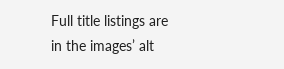Full title listings are in the images’ alt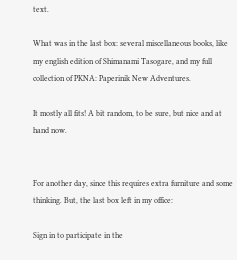text.

What was in the last box: several miscellaneous books, like my english edition of Shimanami Tasogare, and my full collection of PKNA: Paperinik New Adventures.

It mostly all fits! A bit random, to be sure, but nice and at hand now.


For another day, since this requires extra furniture and some thinking. But, the last box left in my office:

Sign in to participate in the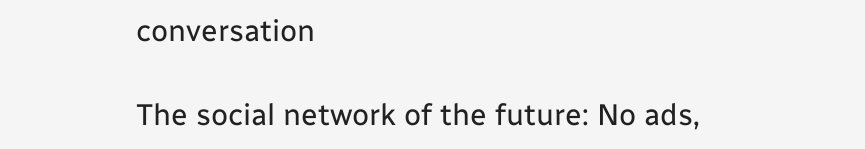conversation

The social network of the future: No ads,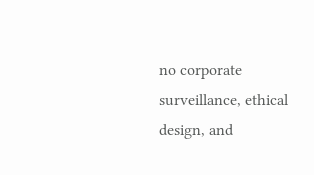no corporate surveillance, ethical design, and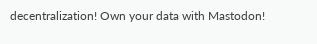decentralization! Own your data with Mastodon!